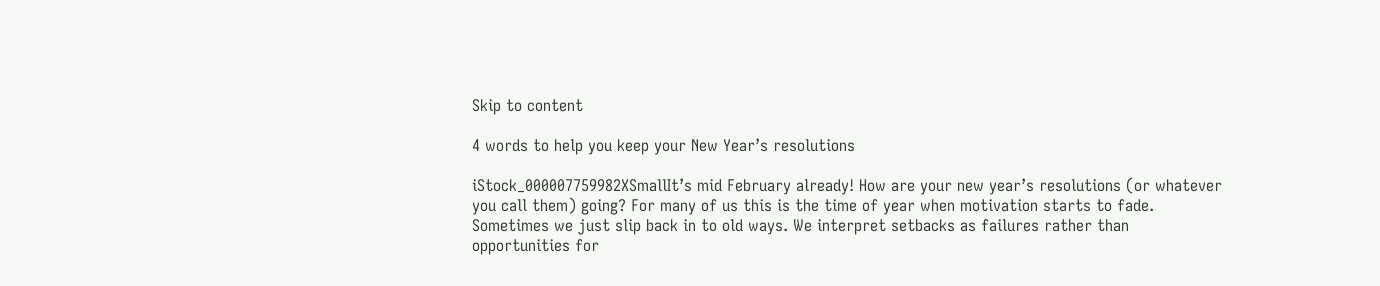Skip to content

4 words to help you keep your New Year’s resolutions

iStock_000007759982XSmallIt’s mid February already! How are your new year’s resolutions (or whatever you call them) going? For many of us this is the time of year when motivation starts to fade. Sometimes we just slip back in to old ways. We interpret setbacks as failures rather than opportunities for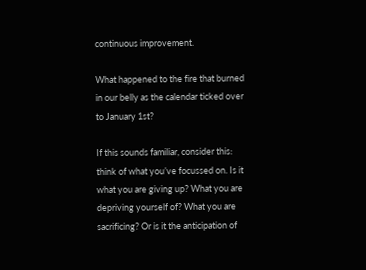continuous improvement.

What happened to the fire that burned in our belly as the calendar ticked over to January 1st?

If this sounds familiar, consider this: think of what you’ve focussed on. Is it what you are giving up? What you are depriving yourself of? What you are sacrificing? Or is it the anticipation of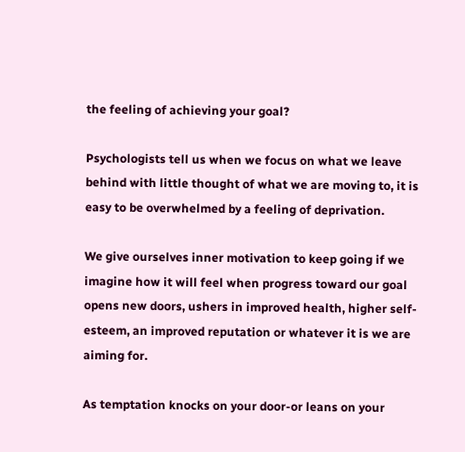the feeling of achieving your goal?

Psychologists tell us when we focus on what we leave behind with little thought of what we are moving to, it is easy to be overwhelmed by a feeling of deprivation.

We give ourselves inner motivation to keep going if we imagine how it will feel when progress toward our goal opens new doors, ushers in improved health, higher self-esteem, an improved reputation or whatever it is we are aiming for.

As temptation knocks on your door-or leans on your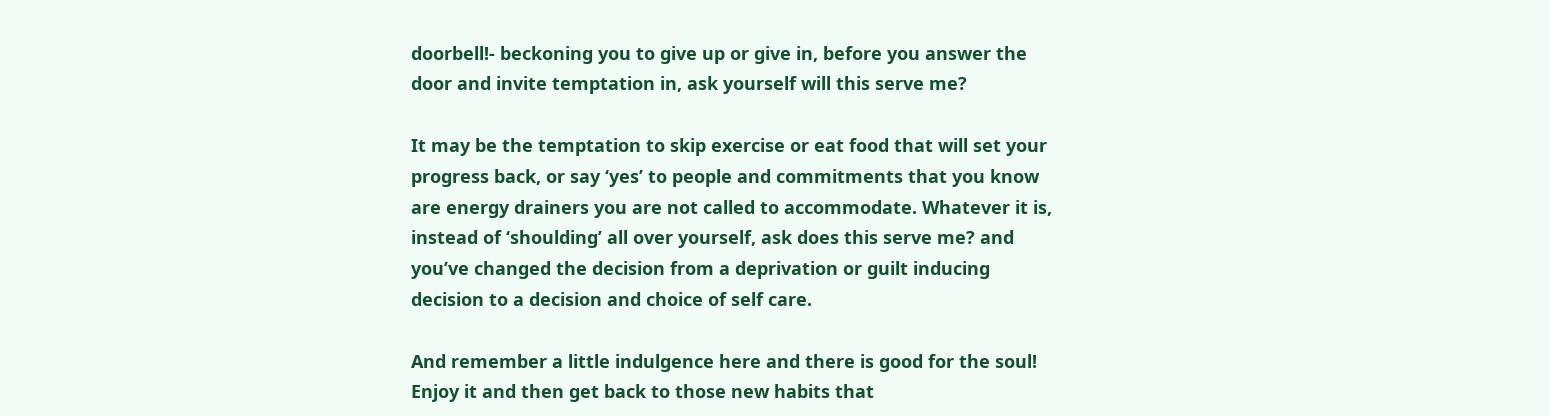doorbell!- beckoning you to give up or give in, before you answer the door and invite temptation in, ask yourself will this serve me?

It may be the temptation to skip exercise or eat food that will set your progress back, or say ‘yes’ to people and commitments that you know are energy drainers you are not called to accommodate. Whatever it is, instead of ‘shoulding’ all over yourself, ask does this serve me? and you’ve changed the decision from a deprivation or guilt inducing decision to a decision and choice of self care.

And remember a little indulgence here and there is good for the soul! Enjoy it and then get back to those new habits that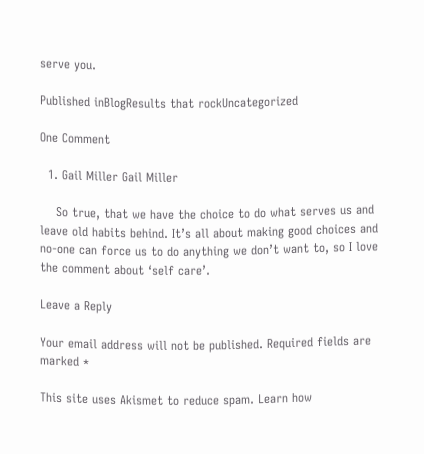serve you.

Published inBlogResults that rockUncategorized

One Comment

  1. Gail Miller Gail Miller

    So true, that we have the choice to do what serves us and leave old habits behind. It’s all about making good choices and no-one can force us to do anything we don’t want to, so I love the comment about ‘self care’.

Leave a Reply

Your email address will not be published. Required fields are marked *

This site uses Akismet to reduce spam. Learn how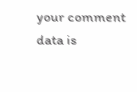your comment data is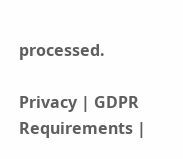processed.

Privacy | GDPR Requirements |